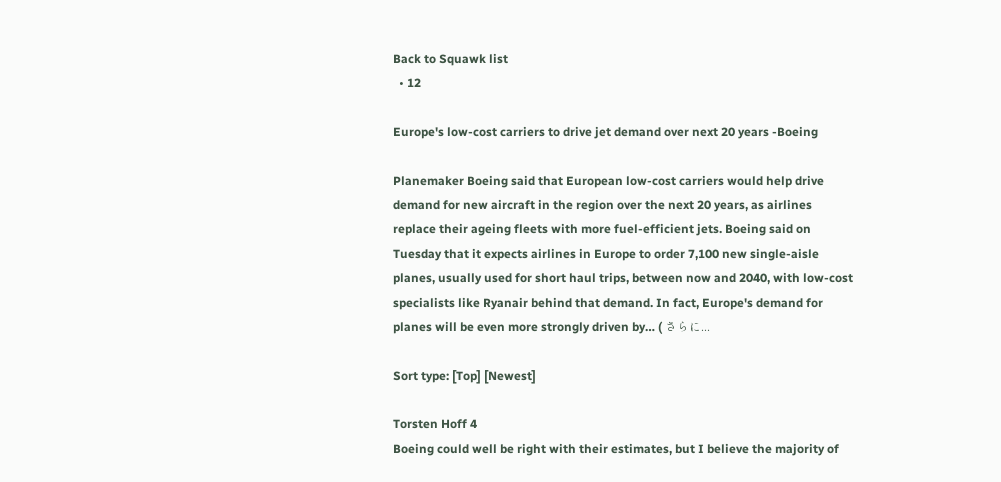Back to Squawk list
  • 12

Europe's low-cost carriers to drive jet demand over next 20 years -Boeing

Planemaker Boeing said that European low-cost carriers would help drive demand for new aircraft in the region over the next 20 years, as airlines replace their ageing fleets with more fuel-efficient jets. Boeing said on Tuesday that it expects airlines in Europe to order 7,100 new single-aisle planes, usually used for short haul trips, between now and 2040, with low-cost specialists like Ryanair behind that demand. In fact, Europe's demand for planes will be even more strongly driven by… ( さらに...

Sort type: [Top] [Newest]

Torsten Hoff 4
Boeing could well be right with their estimates, but I believe the majority of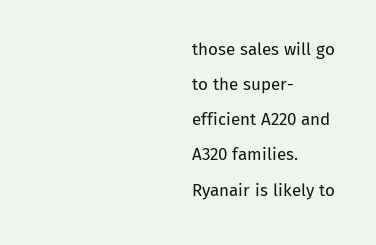those sales will go to the super-efficient A220 and A320 families. Ryanair is likely to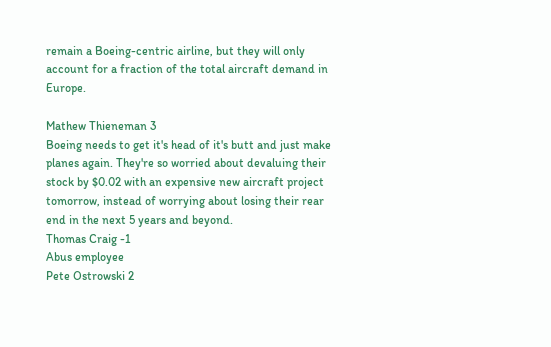remain a Boeing-centric airline, but they will only account for a fraction of the total aircraft demand in Europe.

Mathew Thieneman 3
Boeing needs to get it's head of it's butt and just make planes again. They're so worried about devaluing their stock by $0.02 with an expensive new aircraft project tomorrow, instead of worrying about losing their rear end in the next 5 years and beyond.
Thomas Craig -1
Abus employee
Pete Ostrowski 2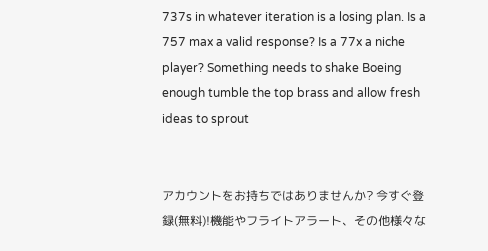737s in whatever iteration is a losing plan. Is a 757 max a valid response? Is a 77x a niche player? Something needs to shake Boeing enough tumble the top brass and allow fresh ideas to sprout


アカウントをお持ちではありませんか? 今すぐ登録(無料)!機能やフライトアラート、その他様々な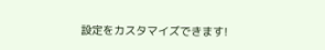設定をカスタマイズできます!